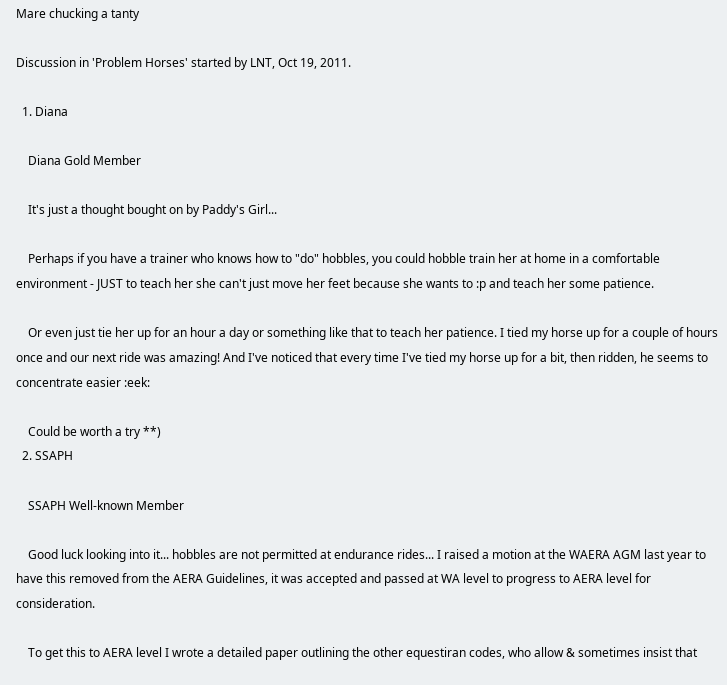Mare chucking a tanty

Discussion in 'Problem Horses' started by LNT, Oct 19, 2011.

  1. Diana

    Diana Gold Member

    It's just a thought bought on by Paddy's Girl...

    Perhaps if you have a trainer who knows how to "do" hobbles, you could hobble train her at home in a comfortable environment - JUST to teach her she can't just move her feet because she wants to :p and teach her some patience.

    Or even just tie her up for an hour a day or something like that to teach her patience. I tied my horse up for a couple of hours once and our next ride was amazing! And I've noticed that every time I've tied my horse up for a bit, then ridden, he seems to concentrate easier :eek:

    Could be worth a try **)
  2. SSAPH

    SSAPH Well-known Member

    Good luck looking into it... hobbles are not permitted at endurance rides... I raised a motion at the WAERA AGM last year to have this removed from the AERA Guidelines, it was accepted and passed at WA level to progress to AERA level for consideration.

    To get this to AERA level I wrote a detailed paper outlining the other equestiran codes, who allow & sometimes insist that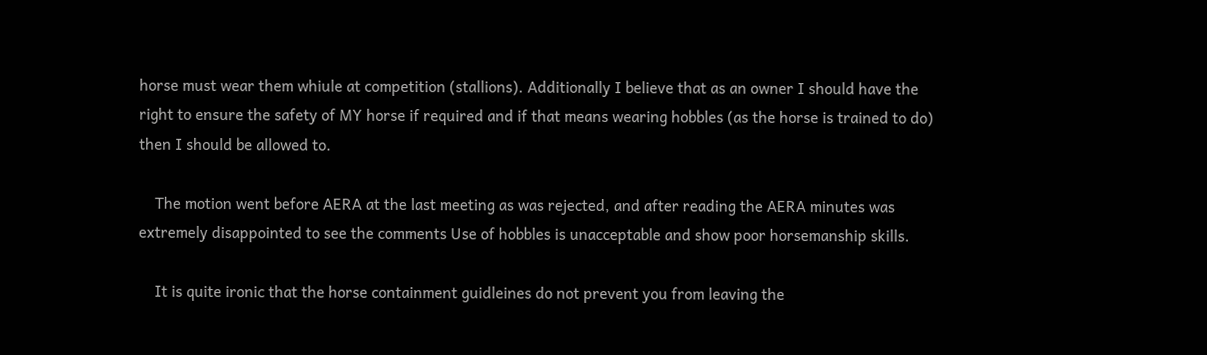horse must wear them whiule at competition (stallions). Additionally I believe that as an owner I should have the right to ensure the safety of MY horse if required and if that means wearing hobbles (as the horse is trained to do) then I should be allowed to.

    The motion went before AERA at the last meeting as was rejected, and after reading the AERA minutes was extremely disappointed to see the comments Use of hobbles is unacceptable and show poor horsemanship skills.

    It is quite ironic that the horse containment guidleines do not prevent you from leaving the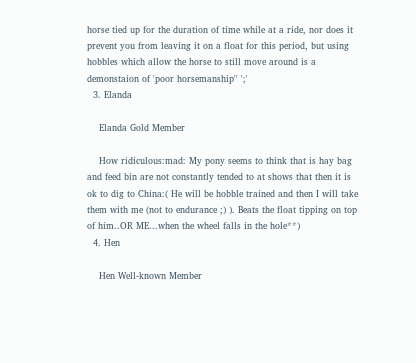horse tied up for the duration of time while at a ride, nor does it prevent you from leaving it on a float for this period, but using hobbles which allow the horse to still move around is a demonstaion of 'poor horsemanship'' ';'
  3. Elanda

    Elanda Gold Member

    How ridiculous:mad: My pony seems to think that is hay bag and feed bin are not constantly tended to at shows that then it is ok to dig to China:( He will be hobble trained and then I will take them with me (not to endurance ;) ). Beats the float tipping on top of him..OR ME...when the wheel falls in the hole**)
  4. Hen

    Hen Well-known Member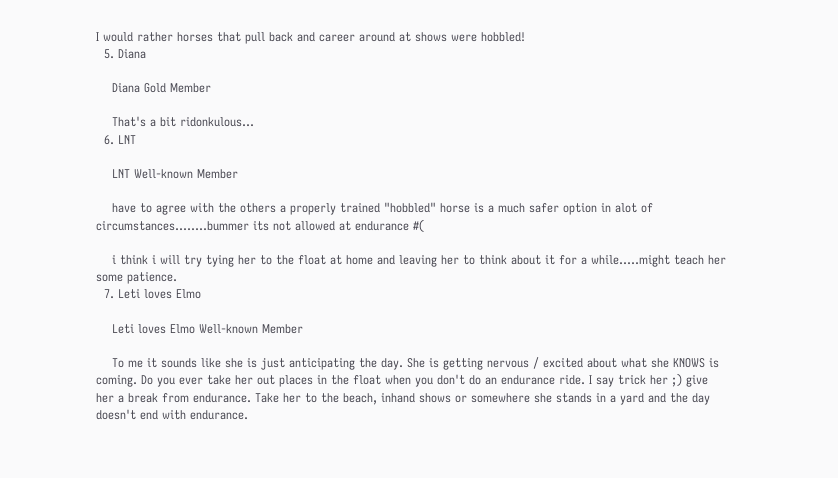I would rather horses that pull back and career around at shows were hobbled!
  5. Diana

    Diana Gold Member

    That's a bit ridonkulous...
  6. LNT

    LNT Well-known Member

    have to agree with the others a properly trained "hobbled" horse is a much safer option in alot of circumstances........bummer its not allowed at endurance #(

    i think i will try tying her to the float at home and leaving her to think about it for a while.....might teach her some patience.
  7. Leti loves Elmo

    Leti loves Elmo Well-known Member

    To me it sounds like she is just anticipating the day. She is getting nervous / excited about what she KNOWS is coming. Do you ever take her out places in the float when you don't do an endurance ride. I say trick her ;) give her a break from endurance. Take her to the beach, inhand shows or somewhere she stands in a yard and the day doesn't end with endurance.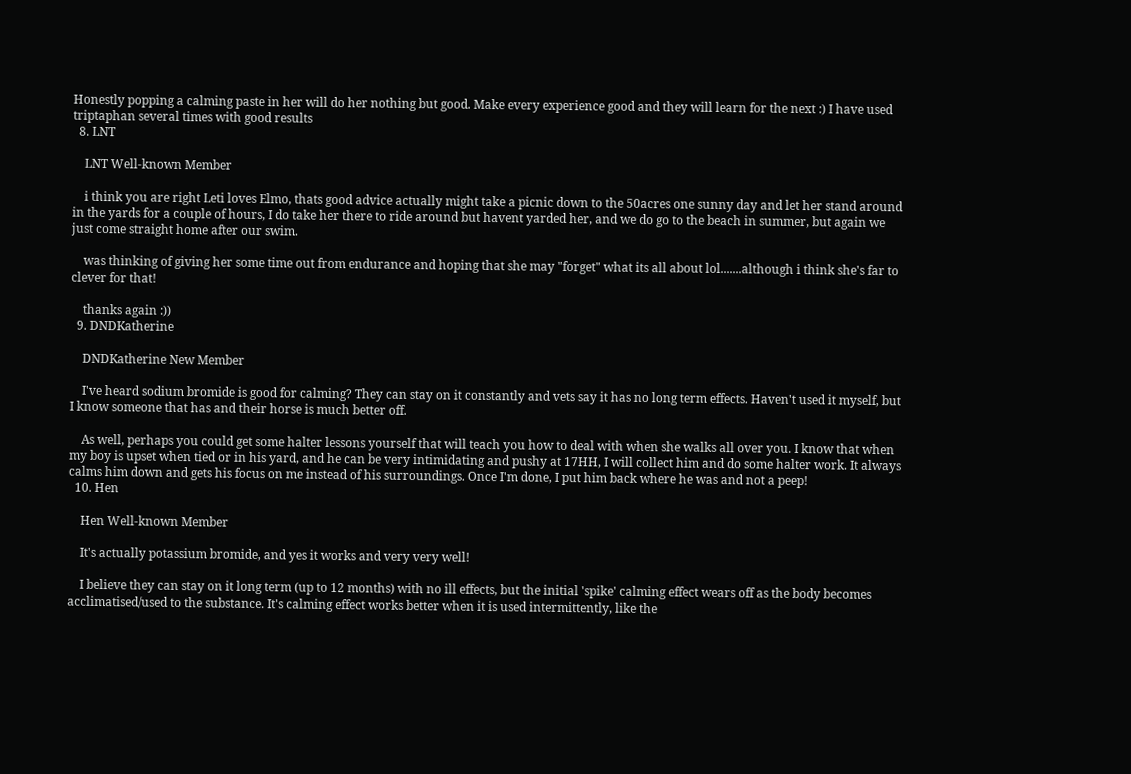Honestly popping a calming paste in her will do her nothing but good. Make every experience good and they will learn for the next :) I have used triptaphan several times with good results
  8. LNT

    LNT Well-known Member

    i think you are right Leti loves Elmo, thats good advice actually might take a picnic down to the 50acres one sunny day and let her stand around in the yards for a couple of hours, I do take her there to ride around but havent yarded her, and we do go to the beach in summer, but again we just come straight home after our swim.

    was thinking of giving her some time out from endurance and hoping that she may "forget" what its all about lol.......although i think she's far to clever for that!

    thanks again :))
  9. DNDKatherine

    DNDKatherine New Member

    I've heard sodium bromide is good for calming? They can stay on it constantly and vets say it has no long term effects. Haven't used it myself, but I know someone that has and their horse is much better off.

    As well, perhaps you could get some halter lessons yourself that will teach you how to deal with when she walks all over you. I know that when my boy is upset when tied or in his yard, and he can be very intimidating and pushy at 17HH, I will collect him and do some halter work. It always calms him down and gets his focus on me instead of his surroundings. Once I'm done, I put him back where he was and not a peep!
  10. Hen

    Hen Well-known Member

    It's actually potassium bromide, and yes it works and very very well!

    I believe they can stay on it long term (up to 12 months) with no ill effects, but the initial 'spike' calming effect wears off as the body becomes acclimatised/used to the substance. It's calming effect works better when it is used intermittently, like the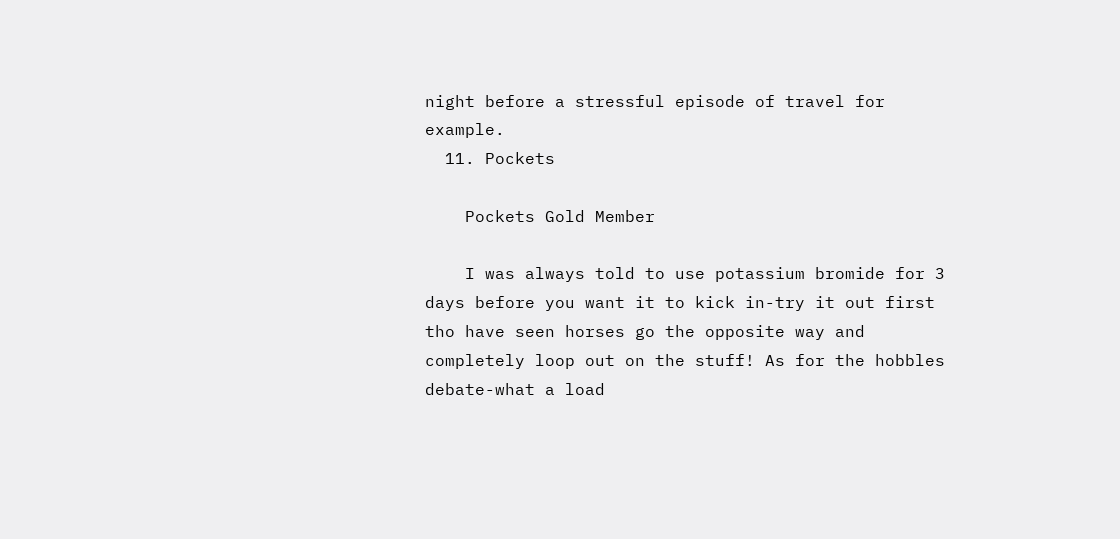night before a stressful episode of travel for example.
  11. Pockets

    Pockets Gold Member

    I was always told to use potassium bromide for 3 days before you want it to kick in-try it out first tho have seen horses go the opposite way and completely loop out on the stuff! As for the hobbles debate-what a load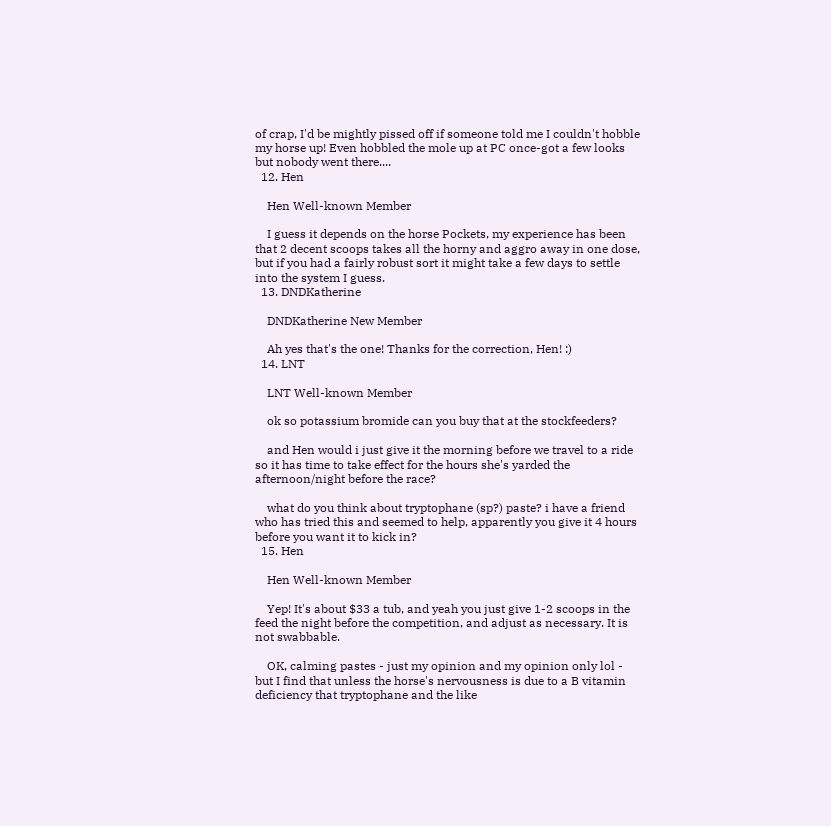of crap, I'd be mightly pissed off if someone told me I couldn't hobble my horse up! Even hobbled the mole up at PC once-got a few looks but nobody went there....
  12. Hen

    Hen Well-known Member

    I guess it depends on the horse Pockets, my experience has been that 2 decent scoops takes all the horny and aggro away in one dose, but if you had a fairly robust sort it might take a few days to settle into the system I guess.
  13. DNDKatherine

    DNDKatherine New Member

    Ah yes that's the one! Thanks for the correction, Hen! :)
  14. LNT

    LNT Well-known Member

    ok so potassium bromide can you buy that at the stockfeeders?

    and Hen would i just give it the morning before we travel to a ride so it has time to take effect for the hours she's yarded the afternoon/night before the race?

    what do you think about tryptophane (sp?) paste? i have a friend who has tried this and seemed to help, apparently you give it 4 hours before you want it to kick in?
  15. Hen

    Hen Well-known Member

    Yep! It's about $33 a tub, and yeah you just give 1-2 scoops in the feed the night before the competition, and adjust as necessary. It is not swabbable.

    OK, calming pastes - just my opinion and my opinion only lol - but I find that unless the horse's nervousness is due to a B vitamin deficiency that tryptophane and the like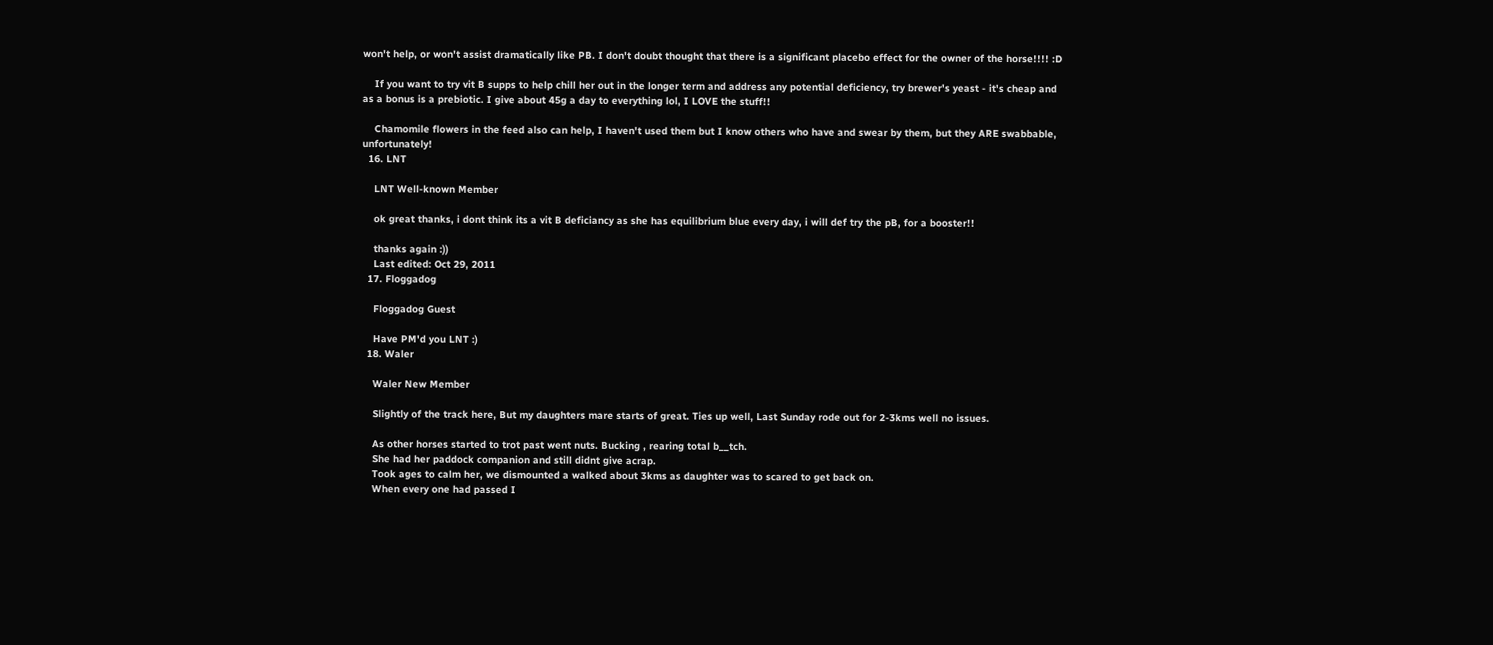won't help, or won't assist dramatically like PB. I don't doubt thought that there is a significant placebo effect for the owner of the horse!!!! :D

    If you want to try vit B supps to help chill her out in the longer term and address any potential deficiency, try brewer's yeast - it's cheap and as a bonus is a prebiotic. I give about 45g a day to everything lol, I LOVE the stuff!!

    Chamomile flowers in the feed also can help, I haven't used them but I know others who have and swear by them, but they ARE swabbable, unfortunately!
  16. LNT

    LNT Well-known Member

    ok great thanks, i dont think its a vit B deficiancy as she has equilibrium blue every day, i will def try the pB, for a booster!!

    thanks again :))
    Last edited: Oct 29, 2011
  17. Floggadog

    Floggadog Guest

    Have PM'd you LNT :)
  18. Waler

    Waler New Member

    Slightly of the track here, But my daughters mare starts of great. Ties up well, Last Sunday rode out for 2-3kms well no issues.

    As other horses started to trot past went nuts. Bucking , rearing total b__tch.
    She had her paddock companion and still didnt give acrap.
    Took ages to calm her, we dismounted a walked about 3kms as daughter was to scared to get back on.
    When every one had passed I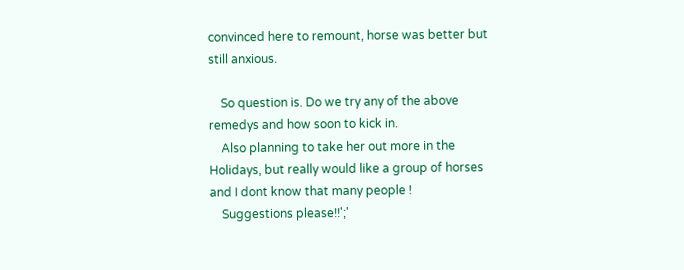convinced here to remount, horse was better but still anxious.

    So question is. Do we try any of the above remedys and how soon to kick in.
    Also planning to take her out more in the Holidays, but really would like a group of horses and I dont know that many people !
    Suggestions please!!';'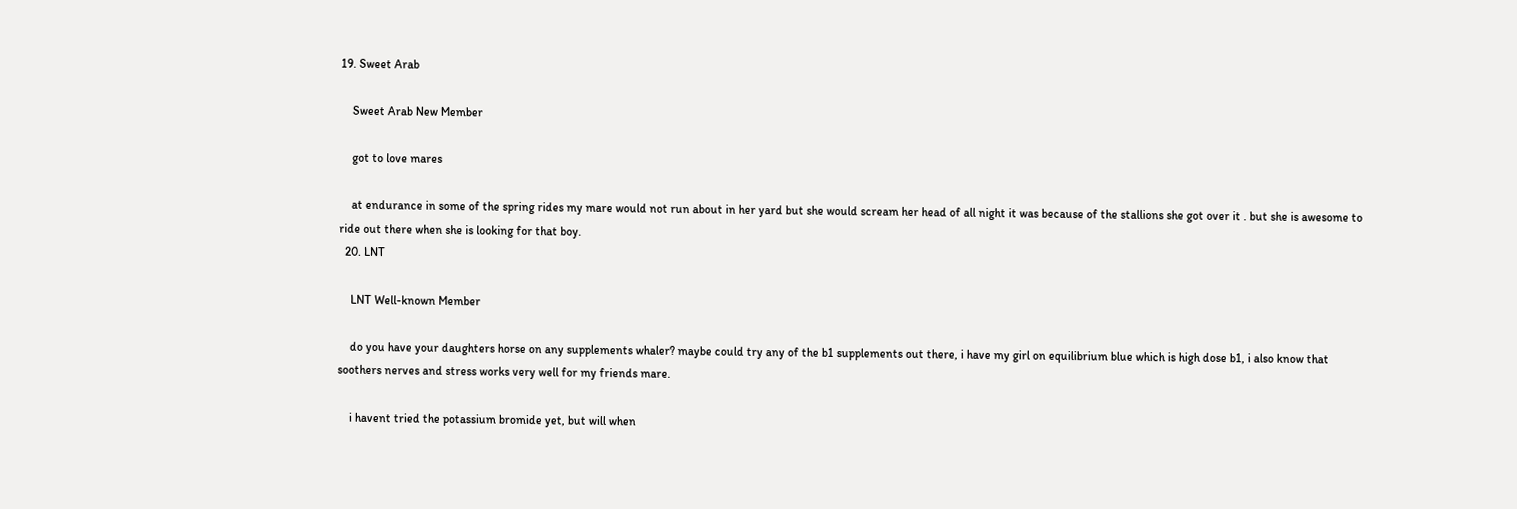19. Sweet Arab

    Sweet Arab New Member

    got to love mares

    at endurance in some of the spring rides my mare would not run about in her yard but she would scream her head of all night it was because of the stallions she got over it . but she is awesome to ride out there when she is looking for that boy.
  20. LNT

    LNT Well-known Member

    do you have your daughters horse on any supplements whaler? maybe could try any of the b1 supplements out there, i have my girl on equilibrium blue which is high dose b1, i also know that soothers nerves and stress works very well for my friends mare.

    i havent tried the potassium bromide yet, but will when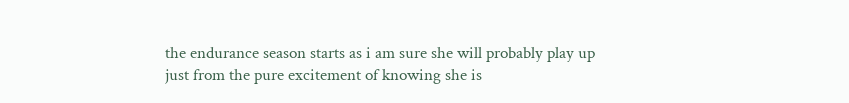the endurance season starts as i am sure she will probably play up just from the pure excitement of knowing she is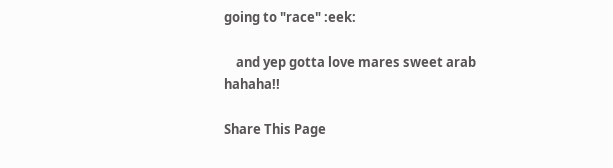going to "race" :eek:

    and yep gotta love mares sweet arab hahaha!!

Share This Page